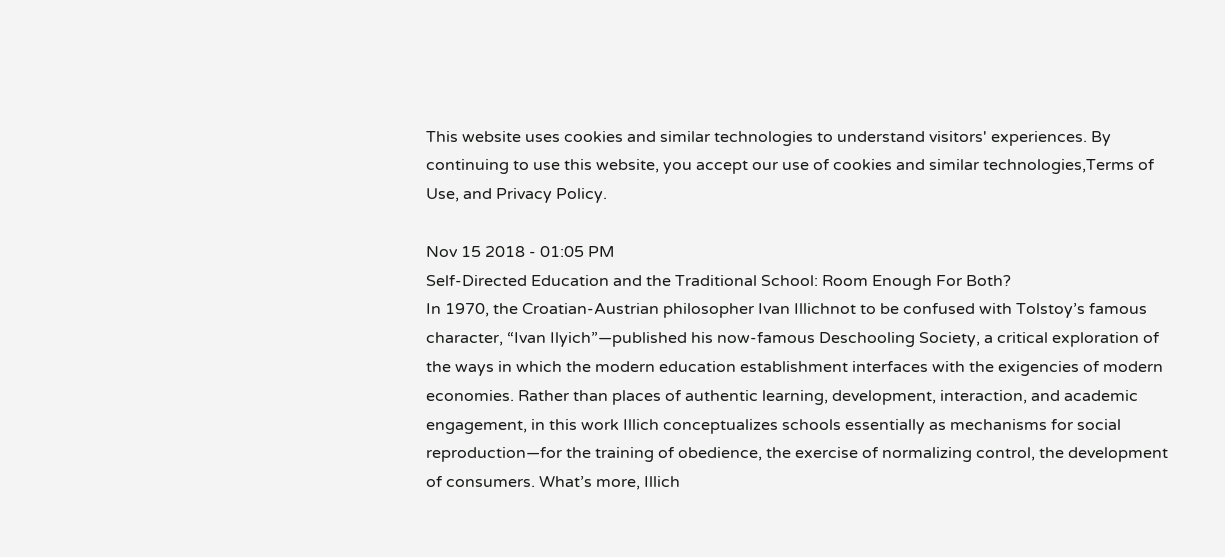This website uses cookies and similar technologies to understand visitors' experiences. By continuing to use this website, you accept our use of cookies and similar technologies,Terms of Use, and Privacy Policy.

Nov 15 2018 - 01:05 PM
Self-Directed Education and the Traditional School: Room Enough For Both?
In 1970, the Croatian-Austrian philosopher Ivan Illichnot to be confused with Tolstoy’s famous character, “Ivan Ilyich”—published his now-famous Deschooling Society, a critical exploration of the ways in which the modern education establishment interfaces with the exigencies of modern economies. Rather than places of authentic learning, development, interaction, and academic engagement, in this work Illich conceptualizes schools essentially as mechanisms for social reproduction—for the training of obedience, the exercise of normalizing control, the development of consumers. What’s more, Illich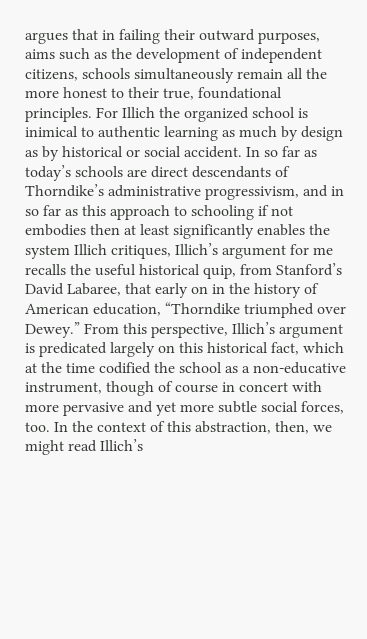argues that in failing their outward purposes, aims such as the development of independent citizens, schools simultaneously remain all the more honest to their true, foundational principles. For Illich the organized school is inimical to authentic learning as much by design as by historical or social accident. In so far as today’s schools are direct descendants of Thorndike’s administrative progressivism, and in so far as this approach to schooling if not embodies then at least significantly enables the system Illich critiques, Illich’s argument for me recalls the useful historical quip, from Stanford’s David Labaree, that early on in the history of American education, “Thorndike triumphed over Dewey.” From this perspective, Illich’s argument is predicated largely on this historical fact, which at the time codified the school as a non-educative instrument, though of course in concert with more pervasive and yet more subtle social forces, too. In the context of this abstraction, then, we might read Illich’s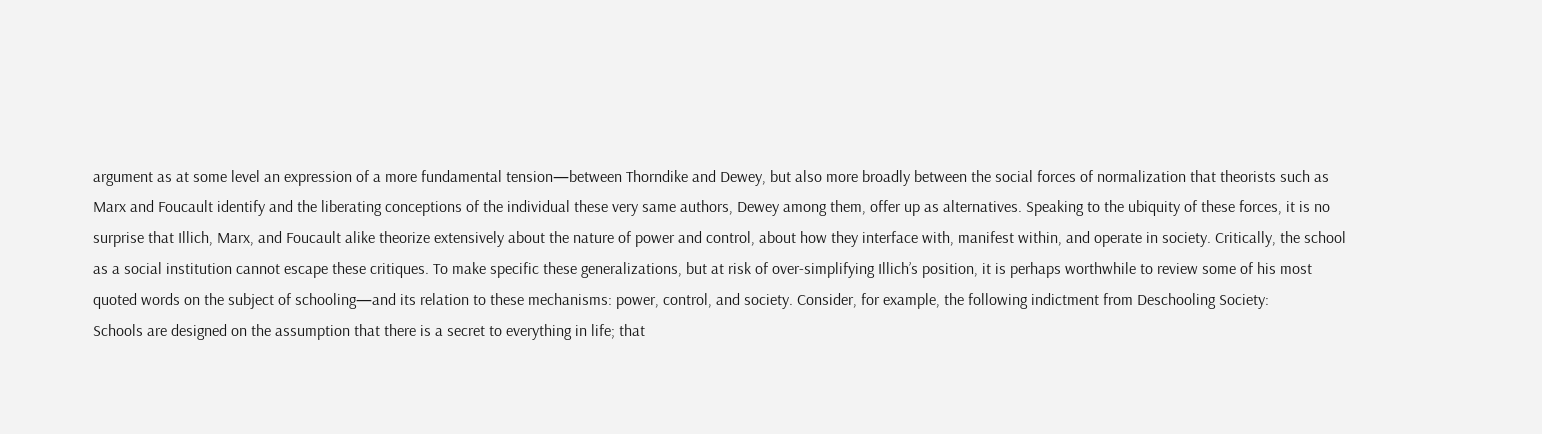argument as at some level an expression of a more fundamental tension—between Thorndike and Dewey, but also more broadly between the social forces of normalization that theorists such as Marx and Foucault identify and the liberating conceptions of the individual these very same authors, Dewey among them, offer up as alternatives. Speaking to the ubiquity of these forces, it is no surprise that Illich, Marx, and Foucault alike theorize extensively about the nature of power and control, about how they interface with, manifest within, and operate in society. Critically, the school as a social institution cannot escape these critiques. To make specific these generalizations, but at risk of over-simplifying Illich’s position, it is perhaps worthwhile to review some of his most quoted words on the subject of schooling—and its relation to these mechanisms: power, control, and society. Consider, for example, the following indictment from Deschooling Society:
Schools are designed on the assumption that there is a secret to everything in life; that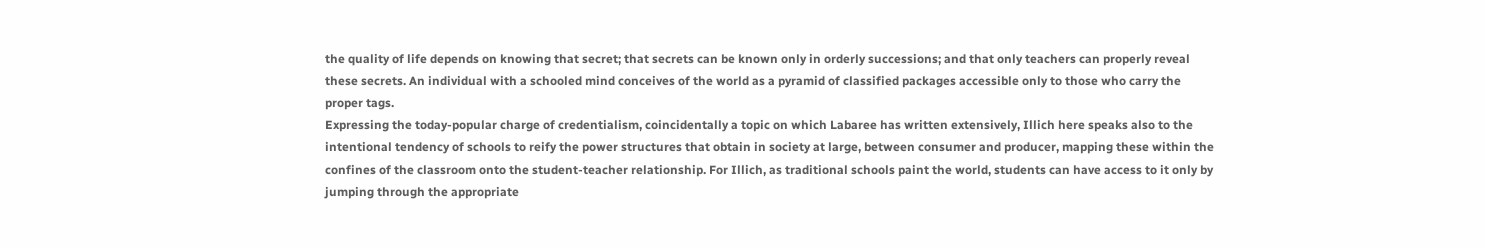the quality of life depends on knowing that secret; that secrets can be known only in orderly successions; and that only teachers can properly reveal these secrets. An individual with a schooled mind conceives of the world as a pyramid of classified packages accessible only to those who carry the proper tags.
Expressing the today-popular charge of credentialism, coincidentally a topic on which Labaree has written extensively, Illich here speaks also to the intentional tendency of schools to reify the power structures that obtain in society at large, between consumer and producer, mapping these within the confines of the classroom onto the student-teacher relationship. For Illich, as traditional schools paint the world, students can have access to it only by jumping through the appropriate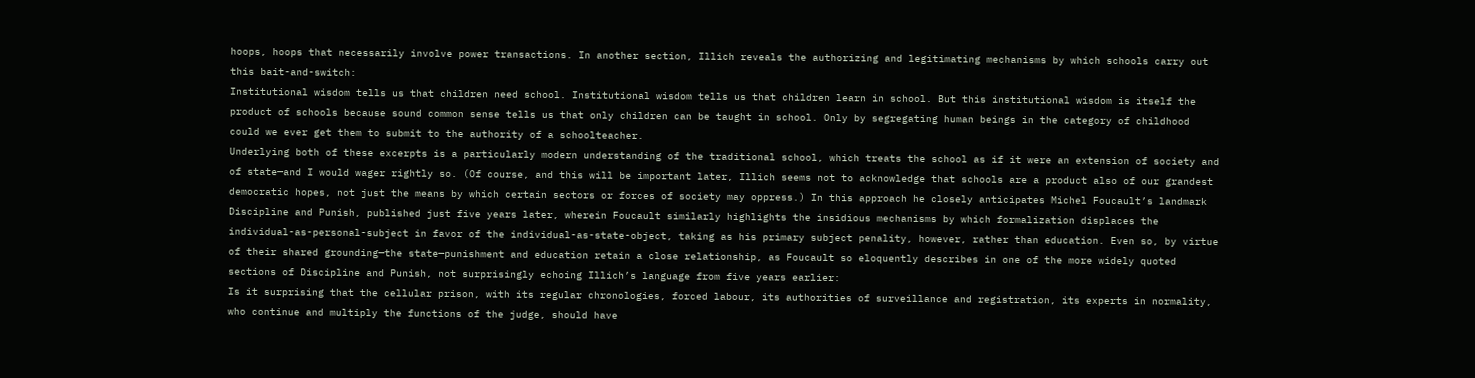hoops, hoops that necessarily involve power transactions. In another section, Illich reveals the authorizing and legitimating mechanisms by which schools carry out this bait-and-switch:
Institutional wisdom tells us that children need school. Institutional wisdom tells us that children learn in school. But this institutional wisdom is itself the product of schools because sound common sense tells us that only children can be taught in school. Only by segregating human beings in the category of childhood could we ever get them to submit to the authority of a schoolteacher.
Underlying both of these excerpts is a particularly modern understanding of the traditional school, which treats the school as if it were an extension of society and of state—and I would wager rightly so. (Of course, and this will be important later, Illich seems not to acknowledge that schools are a product also of our grandest democratic hopes, not just the means by which certain sectors or forces of society may oppress.) In this approach he closely anticipates Michel Foucault’s landmark Discipline and Punish, published just five years later, wherein Foucault similarly highlights the insidious mechanisms by which formalization displaces the individual-as-personal-subject in favor of the individual-as-state-object, taking as his primary subject penality, however, rather than education. Even so, by virtue of their shared grounding—the state—punishment and education retain a close relationship, as Foucault so eloquently describes in one of the more widely quoted sections of Discipline and Punish, not surprisingly echoing Illich’s language from five years earlier:
Is it surprising that the cellular prison, with its regular chronologies, forced labour, its authorities of surveillance and registration, its experts in normality, who continue and multiply the functions of the judge, should have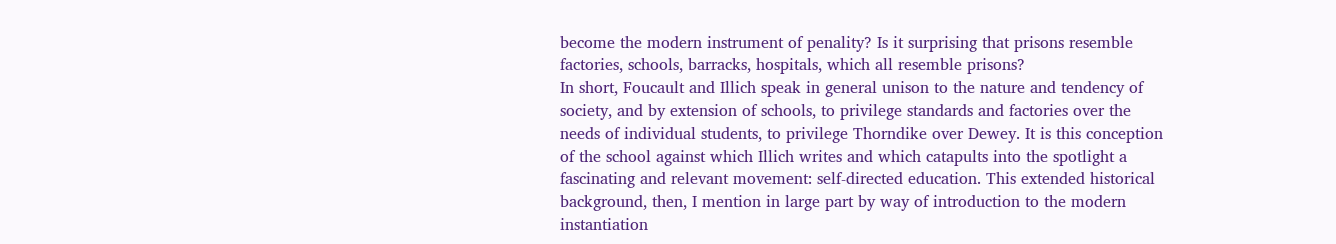become the modern instrument of penality? Is it surprising that prisons resemble factories, schools, barracks, hospitals, which all resemble prisons?
In short, Foucault and Illich speak in general unison to the nature and tendency of society, and by extension of schools, to privilege standards and factories over the needs of individual students, to privilege Thorndike over Dewey. It is this conception of the school against which Illich writes and which catapults into the spotlight a fascinating and relevant movement: self-directed education. This extended historical background, then, I mention in large part by way of introduction to the modern instantiation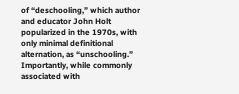of “deschooling,” which author and educator John Holt popularized in the 1970s, with only minimal definitional alternation, as “unschooling.” Importantly, while commonly associated with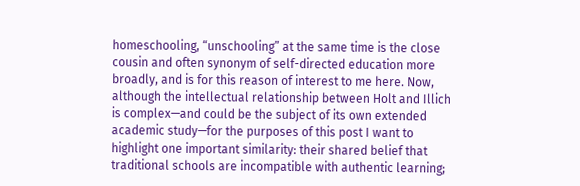homeschooling, “unschooling” at the same time is the close cousin and often synonym of self-directed education more broadly, and is for this reason of interest to me here. Now, although the intellectual relationship between Holt and Illich is complex—and could be the subject of its own extended academic study—for the purposes of this post I want to highlight one important similarity: their shared belief that traditional schools are incompatible with authentic learning;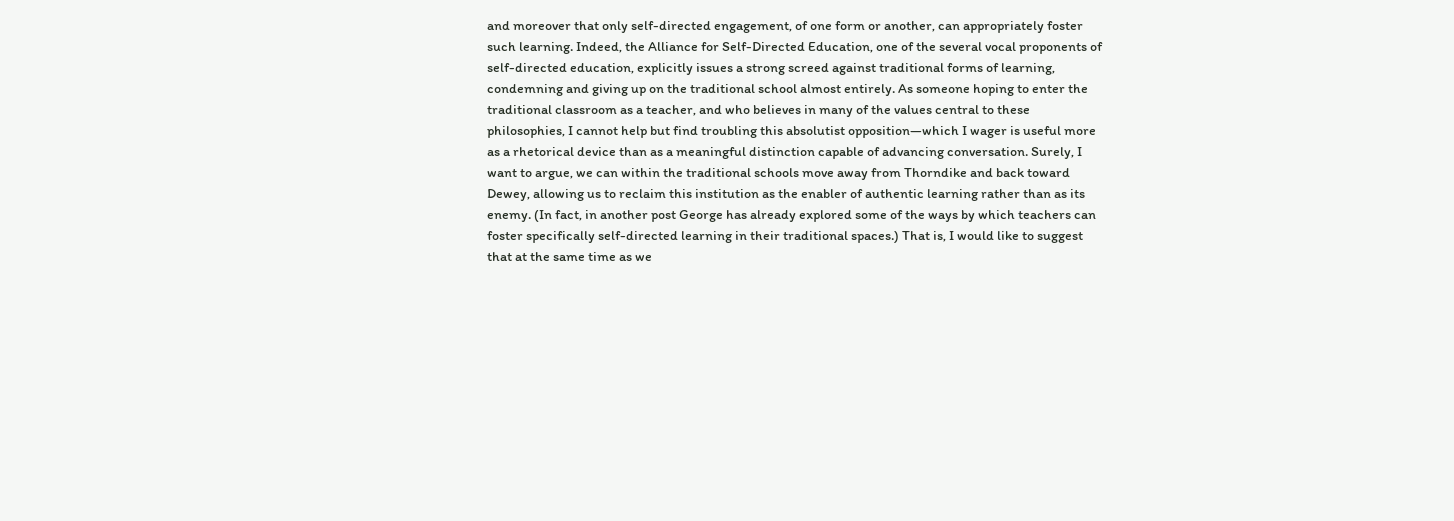and moreover that only self-directed engagement, of one form or another, can appropriately foster such learning. Indeed, the Alliance for Self-Directed Education, one of the several vocal proponents of self-directed education, explicitly issues a strong screed against traditional forms of learning, condemning and giving up on the traditional school almost entirely. As someone hoping to enter the traditional classroom as a teacher, and who believes in many of the values central to these philosophies, I cannot help but find troubling this absolutist opposition—which I wager is useful more as a rhetorical device than as a meaningful distinction capable of advancing conversation. Surely, I want to argue, we can within the traditional schools move away from Thorndike and back toward Dewey, allowing us to reclaim this institution as the enabler of authentic learning rather than as its enemy. (In fact, in another post George has already explored some of the ways by which teachers can foster specifically self-directed learning in their traditional spaces.) That is, I would like to suggest that at the same time as we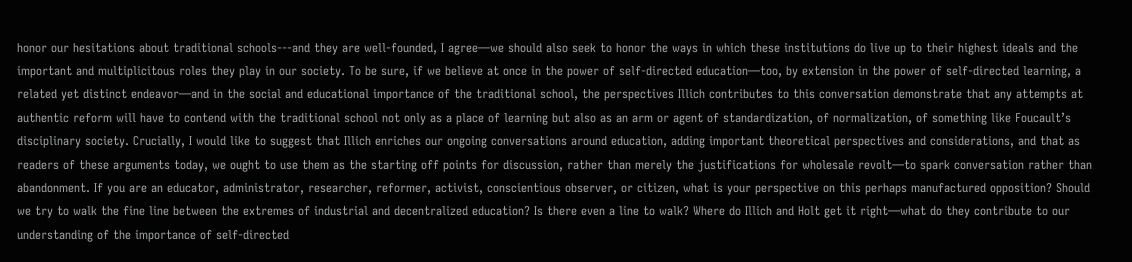honor our hesitations about traditional schools---and they are well-founded, I agree—we should also seek to honor the ways in which these institutions do live up to their highest ideals and the important and multiplicitous roles they play in our society. To be sure, if we believe at once in the power of self-directed education—too, by extension in the power of self-directed learning, a related yet distinct endeavor—and in the social and educational importance of the traditional school, the perspectives Illich contributes to this conversation demonstrate that any attempts at authentic reform will have to contend with the traditional school not only as a place of learning but also as an arm or agent of standardization, of normalization, of something like Foucault’s disciplinary society. Crucially, I would like to suggest that Illich enriches our ongoing conversations around education, adding important theoretical perspectives and considerations, and that as readers of these arguments today, we ought to use them as the starting off points for discussion, rather than merely the justifications for wholesale revolt—to spark conversation rather than abandonment. If you are an educator, administrator, researcher, reformer, activist, conscientious observer, or citizen, what is your perspective on this perhaps manufactured opposition? Should we try to walk the fine line between the extremes of industrial and decentralized education? Is there even a line to walk? Where do Illich and Holt get it right—what do they contribute to our understanding of the importance of self-directed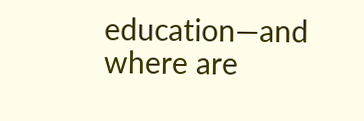education—and where are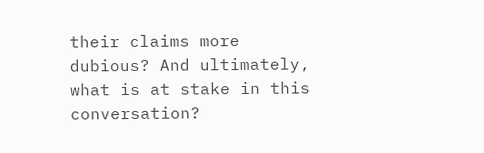their claims more dubious? And ultimately, what is at stake in this conversation?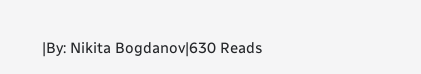|By: Nikita Bogdanov|630 Reads